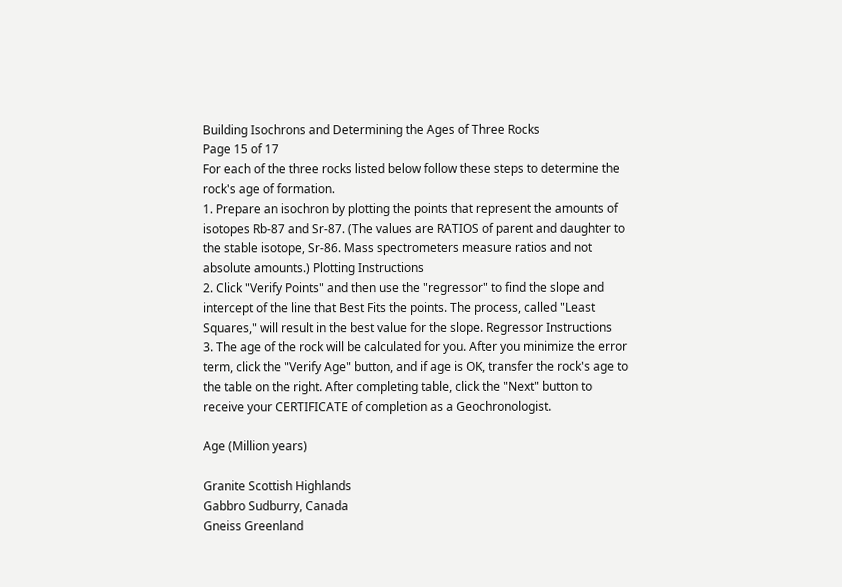Building Isochrons and Determining the Ages of Three Rocks
Page 15 of 17
For each of the three rocks listed below follow these steps to determine the rock's age of formation.
1. Prepare an isochron by plotting the points that represent the amounts of isotopes Rb-87 and Sr-87. (The values are RATIOS of parent and daughter to the stable isotope, Sr-86. Mass spectrometers measure ratios and not absolute amounts.) Plotting Instructions
2. Click "Verify Points" and then use the "regressor" to find the slope and intercept of the line that Best Fits the points. The process, called "Least Squares," will result in the best value for the slope. Regressor Instructions
3. The age of the rock will be calculated for you. After you minimize the error term, click the "Verify Age" button, and if age is OK, transfer the rock's age to the table on the right. After completing table, click the "Next" button to receive your CERTIFICATE of completion as a Geochronologist.

Age (Million years)

Granite Scottish Highlands
Gabbro Sudburry, Canada
Gneiss Greenland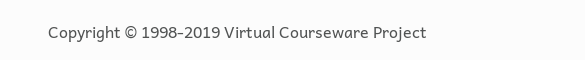Copyright © 1998-2019 Virtual Courseware Project